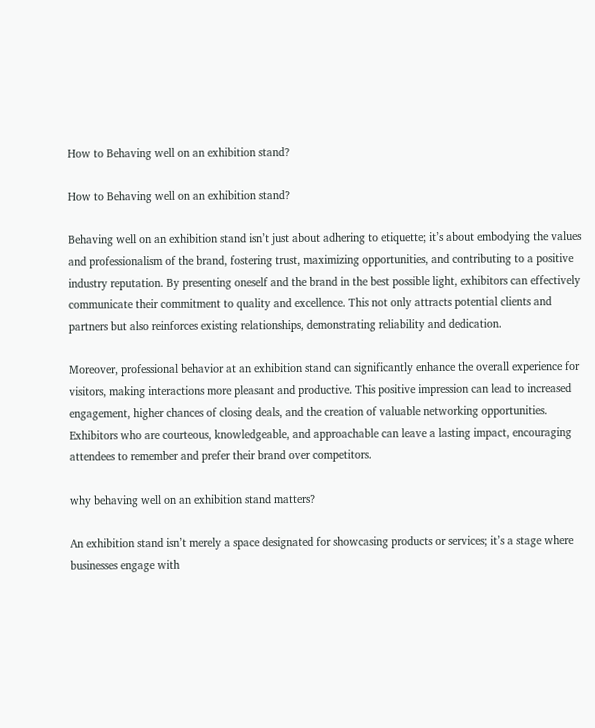How to Behaving well on an exhibition stand?

How to Behaving well on an exhibition stand?

Behaving well on an exhibition stand isn’t just about adhering to etiquette; it’s about embodying the values and professionalism of the brand, fostering trust, maximizing opportunities, and contributing to a positive industry reputation. By presenting oneself and the brand in the best possible light, exhibitors can effectively communicate their commitment to quality and excellence. This not only attracts potential clients and partners but also reinforces existing relationships, demonstrating reliability and dedication.

Moreover, professional behavior at an exhibition stand can significantly enhance the overall experience for visitors, making interactions more pleasant and productive. This positive impression can lead to increased engagement, higher chances of closing deals, and the creation of valuable networking opportunities. Exhibitors who are courteous, knowledgeable, and approachable can leave a lasting impact, encouraging attendees to remember and prefer their brand over competitors.

why behaving well on an exhibition stand matters?

An exhibition stand isn’t merely a space designated for showcasing products or services; it’s a stage where businesses engage with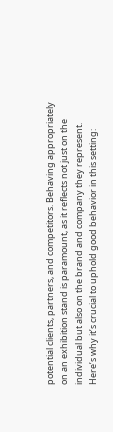potential clients, partners, and competitors. Behaving appropriately on an exhibition stand is paramount, as it reflects not just on the individual but also on the brand and company they represent. Here’s why it’s crucial to uphold good behavior in this setting: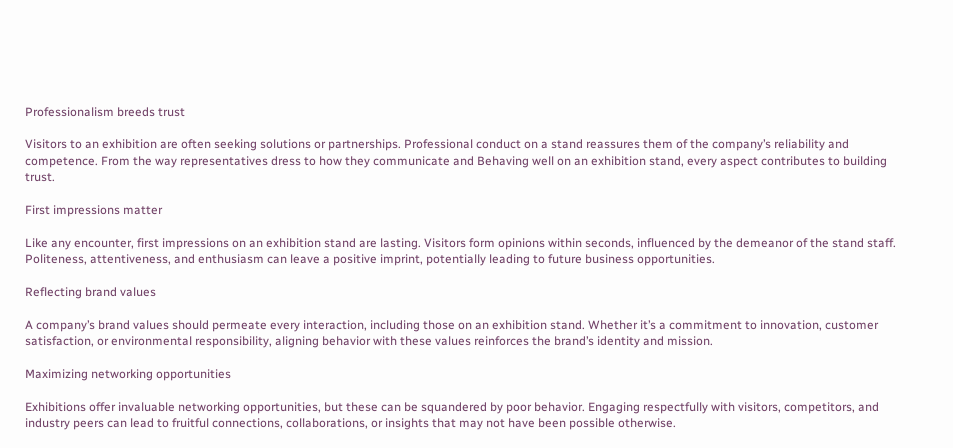Professionalism breeds trust

Visitors to an exhibition are often seeking solutions or partnerships. Professional conduct on a stand reassures them of the company’s reliability and competence. From the way representatives dress to how they communicate and Behaving well on an exhibition stand, every aspect contributes to building trust.

First impressions matter

Like any encounter, first impressions on an exhibition stand are lasting. Visitors form opinions within seconds, influenced by the demeanor of the stand staff. Politeness, attentiveness, and enthusiasm can leave a positive imprint, potentially leading to future business opportunities.

Reflecting brand values

A company’s brand values should permeate every interaction, including those on an exhibition stand. Whether it’s a commitment to innovation, customer satisfaction, or environmental responsibility, aligning behavior with these values reinforces the brand’s identity and mission.

Maximizing networking opportunities

Exhibitions offer invaluable networking opportunities, but these can be squandered by poor behavior. Engaging respectfully with visitors, competitors, and industry peers can lead to fruitful connections, collaborations, or insights that may not have been possible otherwise.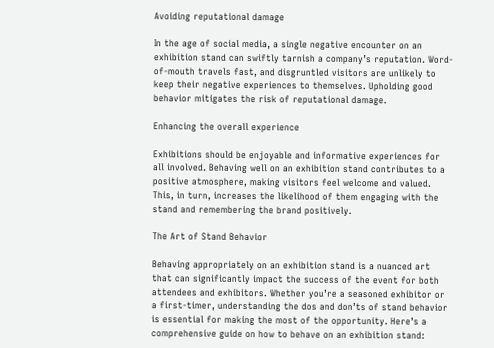Avoiding reputational damage

In the age of social media, a single negative encounter on an exhibition stand can swiftly tarnish a company’s reputation. Word-of-mouth travels fast, and disgruntled visitors are unlikely to keep their negative experiences to themselves. Upholding good behavior mitigates the risk of reputational damage.

Enhancing the overall experience

Exhibitions should be enjoyable and informative experiences for all involved. Behaving well on an exhibition stand contributes to a positive atmosphere, making visitors feel welcome and valued. This, in turn, increases the likelihood of them engaging with the stand and remembering the brand positively.

The Art of Stand Behavior

Behaving appropriately on an exhibition stand is a nuanced art that can significantly impact the success of the event for both attendees and exhibitors. Whether you’re a seasoned exhibitor or a first-timer, understanding the dos and don’ts of stand behavior is essential for making the most of the opportunity. Here’s a comprehensive guide on how to behave on an exhibition stand: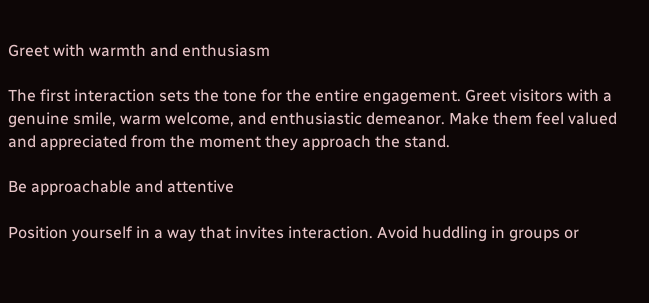Greet with warmth and enthusiasm

The first interaction sets the tone for the entire engagement. Greet visitors with a genuine smile, warm welcome, and enthusiastic demeanor. Make them feel valued and appreciated from the moment they approach the stand.

Be approachable and attentive

Position yourself in a way that invites interaction. Avoid huddling in groups or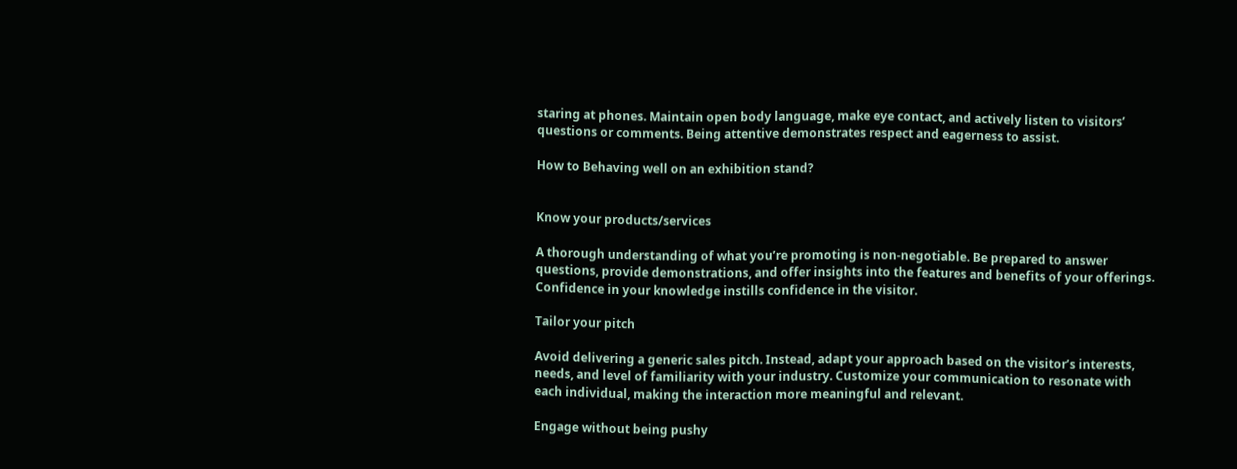staring at phones. Maintain open body language, make eye contact, and actively listen to visitors’ questions or comments. Being attentive demonstrates respect and eagerness to assist.

How to Behaving well on an exhibition stand?


Know your products/services

A thorough understanding of what you’re promoting is non-negotiable. Be prepared to answer questions, provide demonstrations, and offer insights into the features and benefits of your offerings. Confidence in your knowledge instills confidence in the visitor.

Tailor your pitch

Avoid delivering a generic sales pitch. Instead, adapt your approach based on the visitor’s interests, needs, and level of familiarity with your industry. Customize your communication to resonate with each individual, making the interaction more meaningful and relevant.

Engage without being pushy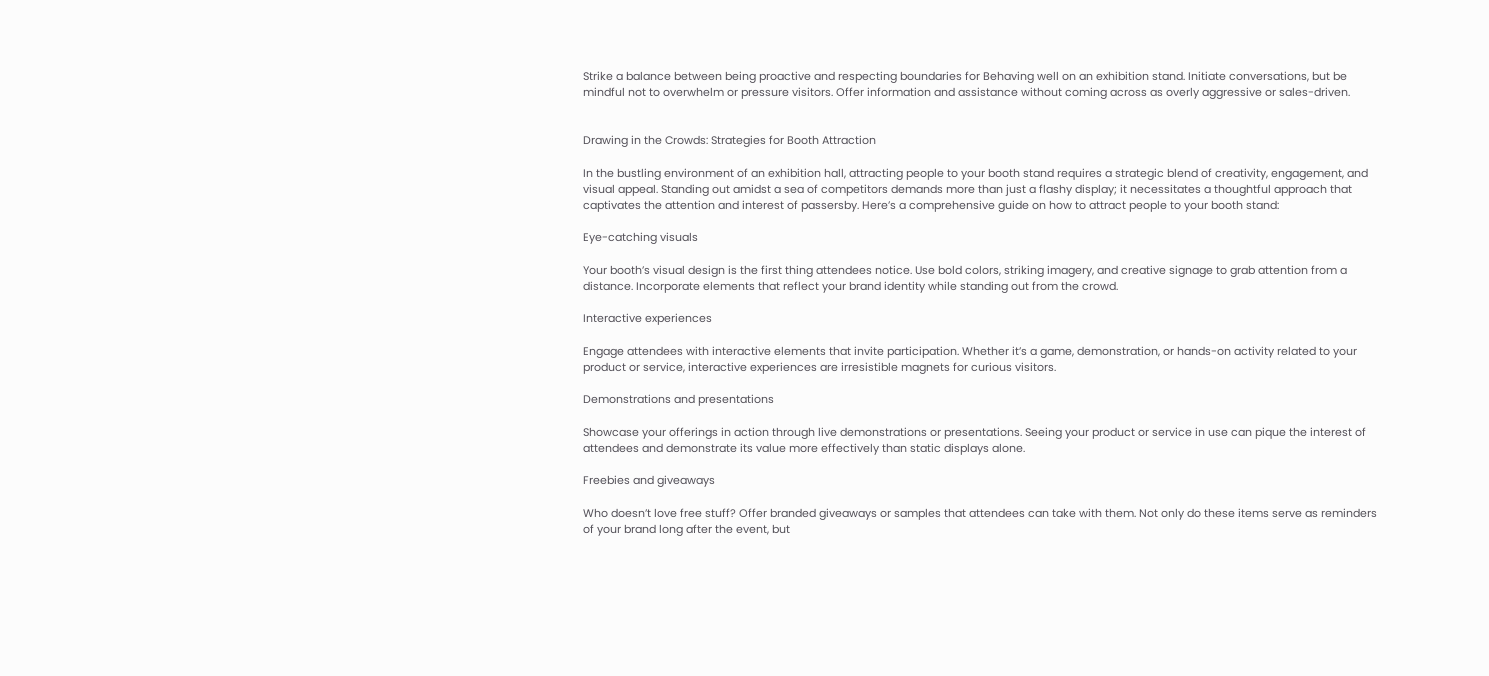Strike a balance between being proactive and respecting boundaries for Behaving well on an exhibition stand. Initiate conversations, but be mindful not to overwhelm or pressure visitors. Offer information and assistance without coming across as overly aggressive or sales-driven.


Drawing in the Crowds: Strategies for Booth Attraction

In the bustling environment of an exhibition hall, attracting people to your booth stand requires a strategic blend of creativity, engagement, and visual appeal. Standing out amidst a sea of competitors demands more than just a flashy display; it necessitates a thoughtful approach that captivates the attention and interest of passersby. Here’s a comprehensive guide on how to attract people to your booth stand:

Eye-catching visuals

Your booth’s visual design is the first thing attendees notice. Use bold colors, striking imagery, and creative signage to grab attention from a distance. Incorporate elements that reflect your brand identity while standing out from the crowd.

Interactive experiences

Engage attendees with interactive elements that invite participation. Whether it’s a game, demonstration, or hands-on activity related to your product or service, interactive experiences are irresistible magnets for curious visitors.

Demonstrations and presentations

Showcase your offerings in action through live demonstrations or presentations. Seeing your product or service in use can pique the interest of attendees and demonstrate its value more effectively than static displays alone.

Freebies and giveaways

Who doesn’t love free stuff? Offer branded giveaways or samples that attendees can take with them. Not only do these items serve as reminders of your brand long after the event, but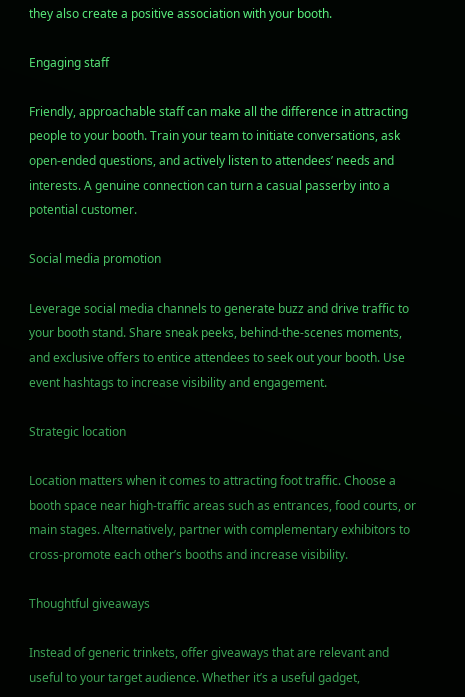they also create a positive association with your booth.

Engaging staff

Friendly, approachable staff can make all the difference in attracting people to your booth. Train your team to initiate conversations, ask open-ended questions, and actively listen to attendees’ needs and interests. A genuine connection can turn a casual passerby into a potential customer.

Social media promotion

Leverage social media channels to generate buzz and drive traffic to your booth stand. Share sneak peeks, behind-the-scenes moments, and exclusive offers to entice attendees to seek out your booth. Use event hashtags to increase visibility and engagement.

Strategic location

Location matters when it comes to attracting foot traffic. Choose a booth space near high-traffic areas such as entrances, food courts, or main stages. Alternatively, partner with complementary exhibitors to cross-promote each other’s booths and increase visibility.

Thoughtful giveaways

Instead of generic trinkets, offer giveaways that are relevant and useful to your target audience. Whether it’s a useful gadget,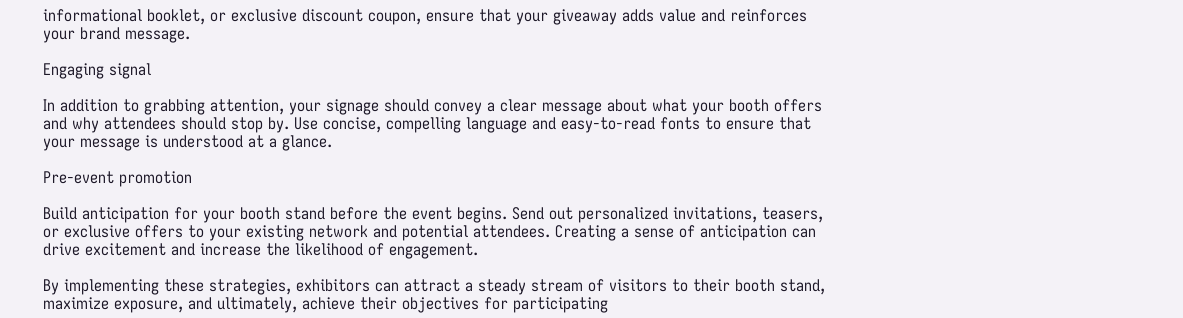informational booklet, or exclusive discount coupon, ensure that your giveaway adds value and reinforces your brand message.

Engaging signal

In addition to grabbing attention, your signage should convey a clear message about what your booth offers and why attendees should stop by. Use concise, compelling language and easy-to-read fonts to ensure that your message is understood at a glance.

Pre-event promotion

Build anticipation for your booth stand before the event begins. Send out personalized invitations, teasers, or exclusive offers to your existing network and potential attendees. Creating a sense of anticipation can drive excitement and increase the likelihood of engagement.

By implementing these strategies, exhibitors can attract a steady stream of visitors to their booth stand, maximize exposure, and ultimately, achieve their objectives for participating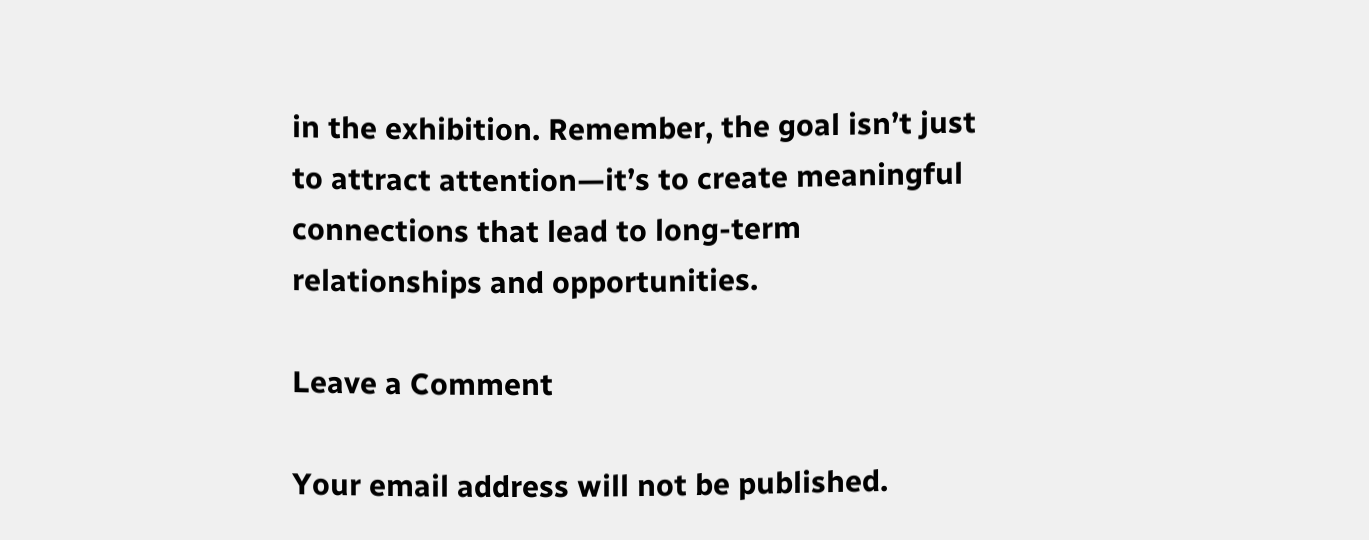in the exhibition. Remember, the goal isn’t just to attract attention—it’s to create meaningful connections that lead to long-term relationships and opportunities.

Leave a Comment

Your email address will not be published.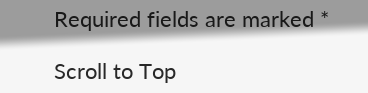Required fields are marked *

Scroll to Top